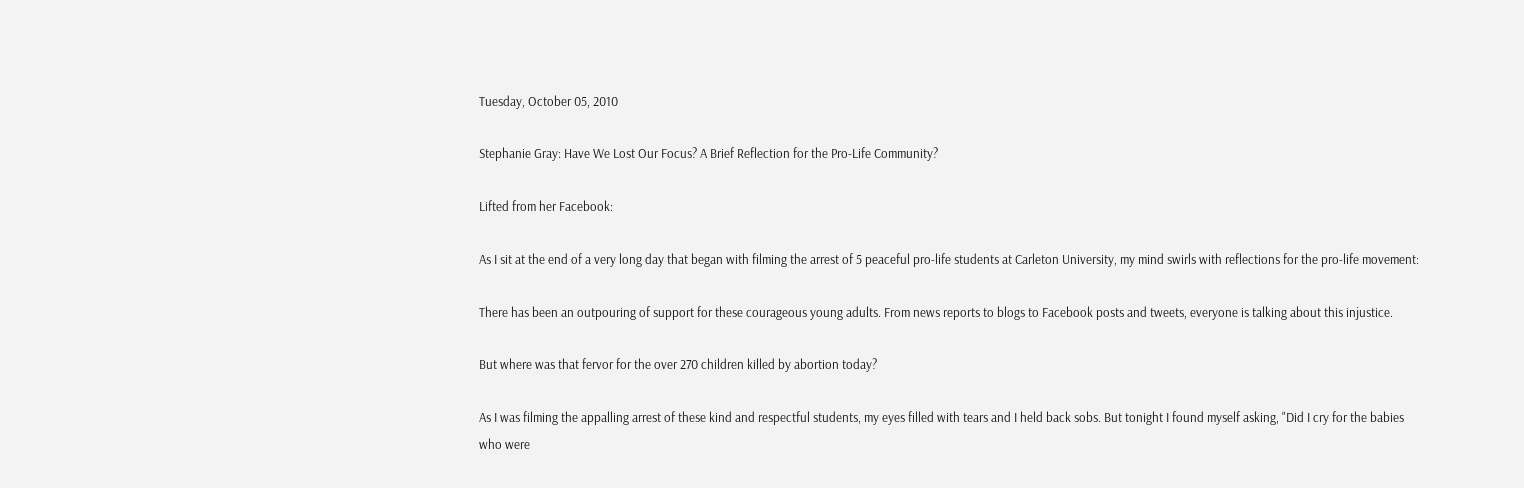Tuesday, October 05, 2010

Stephanie Gray: Have We Lost Our Focus? A Brief Reflection for the Pro-Life Community?

Lifted from her Facebook:

As I sit at the end of a very long day that began with filming the arrest of 5 peaceful pro-life students at Carleton University, my mind swirls with reflections for the pro-life movement:

There has been an outpouring of support for these courageous young adults. From news reports to blogs to Facebook posts and tweets, everyone is talking about this injustice.

But where was that fervor for the over 270 children killed by abortion today?

As I was filming the appalling arrest of these kind and respectful students, my eyes filled with tears and I held back sobs. But tonight I found myself asking, "Did I cry for the babies who were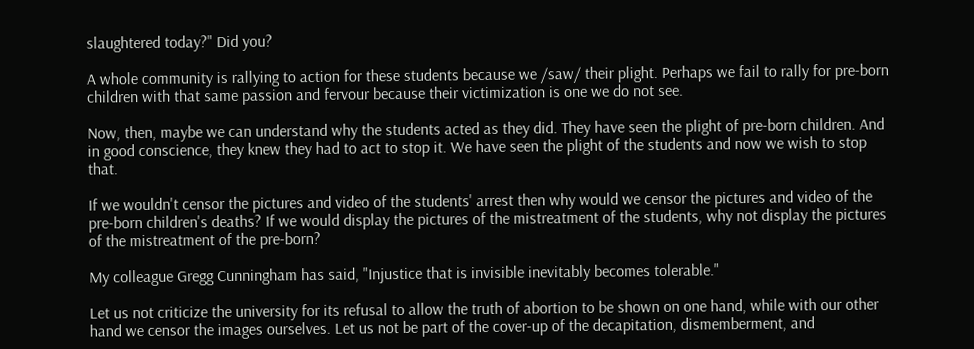slaughtered today?" Did you?

A whole community is rallying to action for these students because we /saw/ their plight. Perhaps we fail to rally for pre-born children with that same passion and fervour because their victimization is one we do not see.

Now, then, maybe we can understand why the students acted as they did. They have seen the plight of pre-born children. And in good conscience, they knew they had to act to stop it. We have seen the plight of the students and now we wish to stop that.

If we wouldn't censor the pictures and video of the students' arrest then why would we censor the pictures and video of the pre-born children's deaths? If we would display the pictures of the mistreatment of the students, why not display the pictures of the mistreatment of the pre-born?

My colleague Gregg Cunningham has said, "Injustice that is invisible inevitably becomes tolerable."

Let us not criticize the university for its refusal to allow the truth of abortion to be shown on one hand, while with our other hand we censor the images ourselves. Let us not be part of the cover-up of the decapitation, dismemberment, and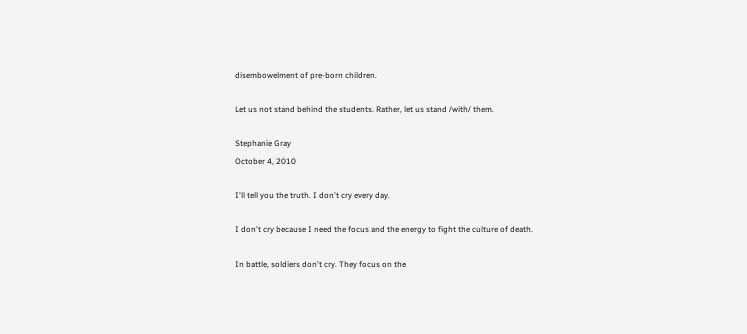disembowelment of pre-born children.

Let us not stand behind the students. Rather, let us stand /with/ them.

Stephanie Gray
October 4, 2010

I'll tell you the truth. I don't cry every day.

I don't cry because I need the focus and the energy to fight the culture of death.

In battle, soldiers don't cry. They focus on the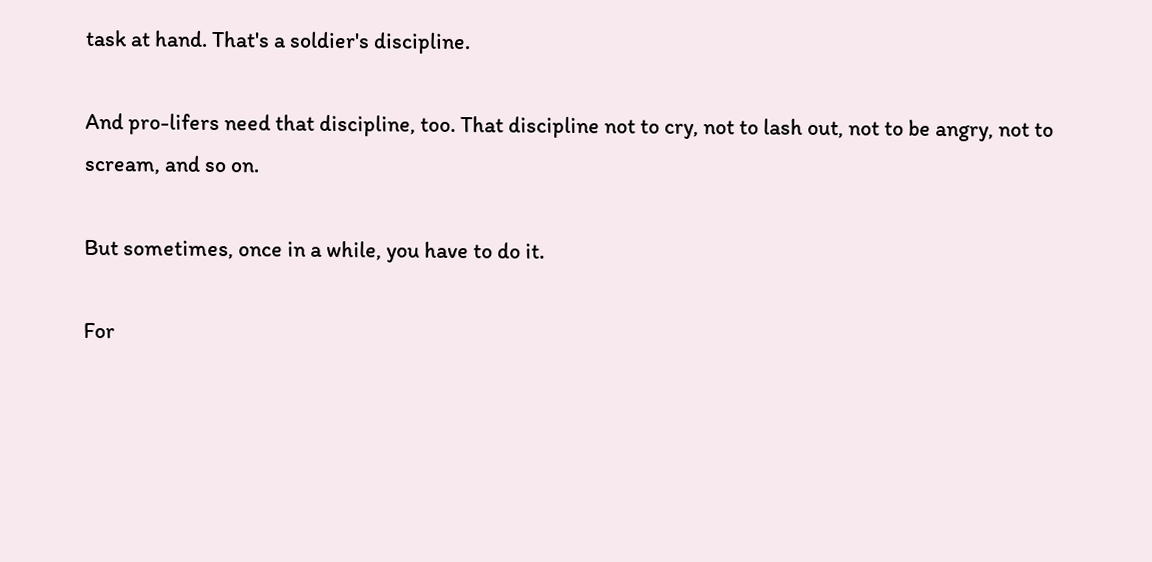task at hand. That's a soldier's discipline.

And pro-lifers need that discipline, too. That discipline not to cry, not to lash out, not to be angry, not to scream, and so on.

But sometimes, once in a while, you have to do it.

For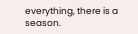everything, there is a season.